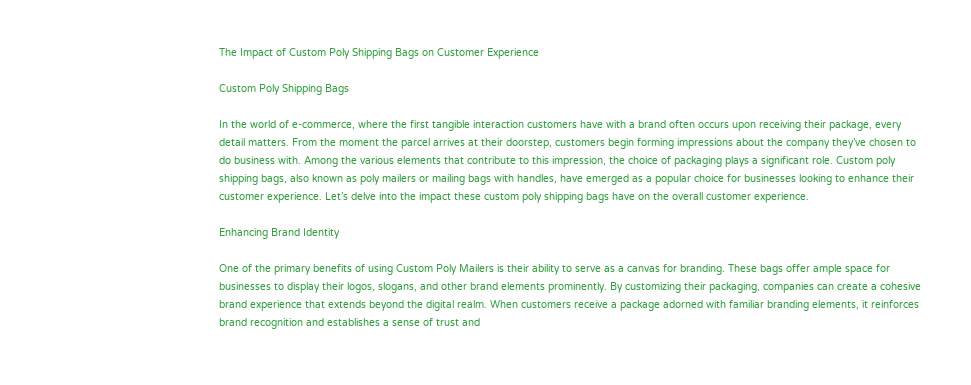The Impact of Custom Poly Shipping Bags on Customer Experience

Custom Poly Shipping Bags

In the world of e-commerce, where the first tangible interaction customers have with a brand often occurs upon receiving their package, every detail matters. From the moment the parcel arrives at their doorstep, customers begin forming impressions about the company they’ve chosen to do business with. Among the various elements that contribute to this impression, the choice of packaging plays a significant role. Custom poly shipping bags, also known as poly mailers or mailing bags with handles, have emerged as a popular choice for businesses looking to enhance their customer experience. Let’s delve into the impact these custom poly shipping bags have on the overall customer experience.

Enhancing Brand Identity

One of the primary benefits of using Custom Poly Mailers is their ability to serve as a canvas for branding. These bags offer ample space for businesses to display their logos, slogans, and other brand elements prominently. By customizing their packaging, companies can create a cohesive brand experience that extends beyond the digital realm. When customers receive a package adorned with familiar branding elements, it reinforces brand recognition and establishes a sense of trust and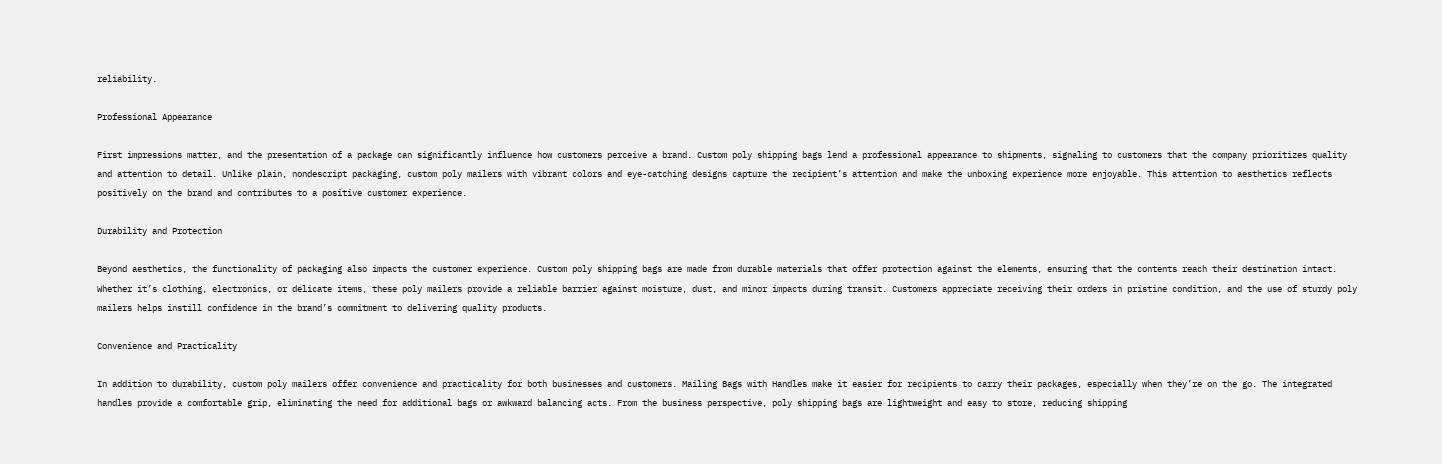reliability.

Professional Appearance

First impressions matter, and the presentation of a package can significantly influence how customers perceive a brand. Custom poly shipping bags lend a professional appearance to shipments, signaling to customers that the company prioritizes quality and attention to detail. Unlike plain, nondescript packaging, custom poly mailers with vibrant colors and eye-catching designs capture the recipient’s attention and make the unboxing experience more enjoyable. This attention to aesthetics reflects positively on the brand and contributes to a positive customer experience.

Durability and Protection

Beyond aesthetics, the functionality of packaging also impacts the customer experience. Custom poly shipping bags are made from durable materials that offer protection against the elements, ensuring that the contents reach their destination intact. Whether it’s clothing, electronics, or delicate items, these poly mailers provide a reliable barrier against moisture, dust, and minor impacts during transit. Customers appreciate receiving their orders in pristine condition, and the use of sturdy poly mailers helps instill confidence in the brand’s commitment to delivering quality products.

Convenience and Practicality

In addition to durability, custom poly mailers offer convenience and practicality for both businesses and customers. Mailing Bags with Handles make it easier for recipients to carry their packages, especially when they’re on the go. The integrated handles provide a comfortable grip, eliminating the need for additional bags or awkward balancing acts. From the business perspective, poly shipping bags are lightweight and easy to store, reducing shipping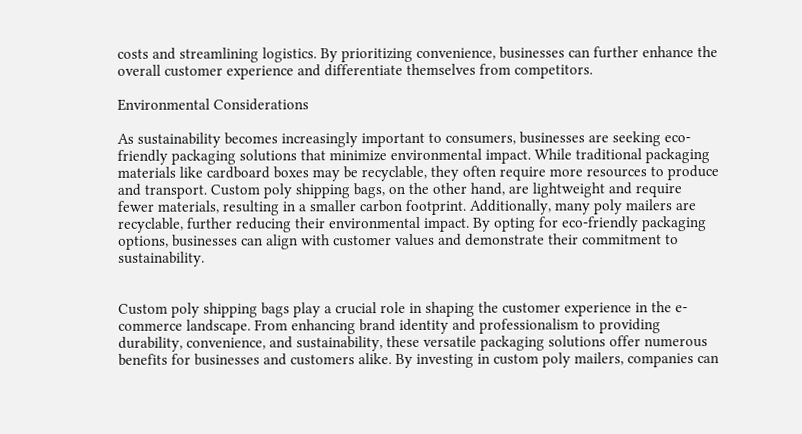costs and streamlining logistics. By prioritizing convenience, businesses can further enhance the overall customer experience and differentiate themselves from competitors.

Environmental Considerations

As sustainability becomes increasingly important to consumers, businesses are seeking eco-friendly packaging solutions that minimize environmental impact. While traditional packaging materials like cardboard boxes may be recyclable, they often require more resources to produce and transport. Custom poly shipping bags, on the other hand, are lightweight and require fewer materials, resulting in a smaller carbon footprint. Additionally, many poly mailers are recyclable, further reducing their environmental impact. By opting for eco-friendly packaging options, businesses can align with customer values and demonstrate their commitment to sustainability.


Custom poly shipping bags play a crucial role in shaping the customer experience in the e-commerce landscape. From enhancing brand identity and professionalism to providing durability, convenience, and sustainability, these versatile packaging solutions offer numerous benefits for businesses and customers alike. By investing in custom poly mailers, companies can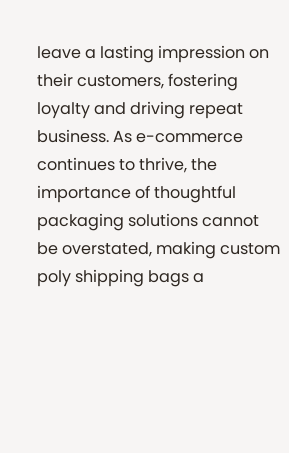leave a lasting impression on their customers, fostering loyalty and driving repeat business. As e-commerce continues to thrive, the importance of thoughtful packaging solutions cannot be overstated, making custom poly shipping bags a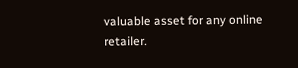valuable asset for any online retailer.